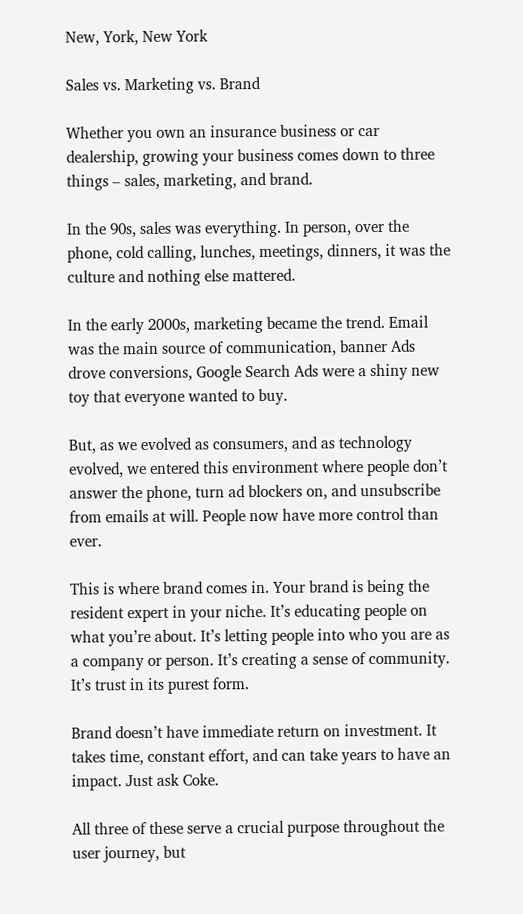New, York, New York

Sales vs. Marketing vs. Brand

Whether you own an insurance business or car dealership, growing your business comes down to three things – sales, marketing, and brand.

In the 90s, sales was everything. In person, over the phone, cold calling, lunches, meetings, dinners, it was the culture and nothing else mattered.

In the early 2000s, marketing became the trend. Email was the main source of communication, banner Ads drove conversions, Google Search Ads were a shiny new toy that everyone wanted to buy.

But, as we evolved as consumers, and as technology evolved, we entered this environment where people don’t answer the phone, turn ad blockers on, and unsubscribe from emails at will. People now have more control than ever.

This is where brand comes in. Your brand is being the resident expert in your niche. It’s educating people on what you’re about. It’s letting people into who you are as a company or person. It’s creating a sense of community. It’s trust in its purest form.

Brand doesn’t have immediate return on investment. It takes time, constant effort, and can take years to have an impact. Just ask Coke.

All three of these serve a crucial purpose throughout the user journey, but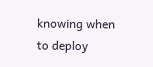knowing when to deploy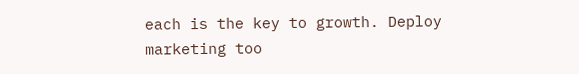each is the key to growth. Deploy marketing too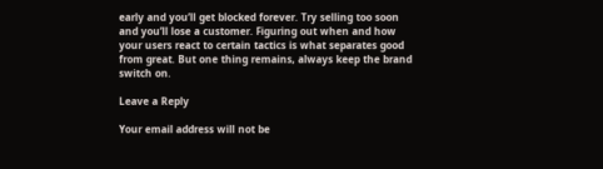early and you’ll get blocked forever. Try selling too soon and you’ll lose a customer. Figuring out when and how your users react to certain tactics is what separates good from great. But one thing remains, always keep the brand switch on.

Leave a Reply

Your email address will not be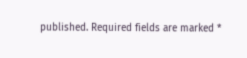published. Required fields are marked *